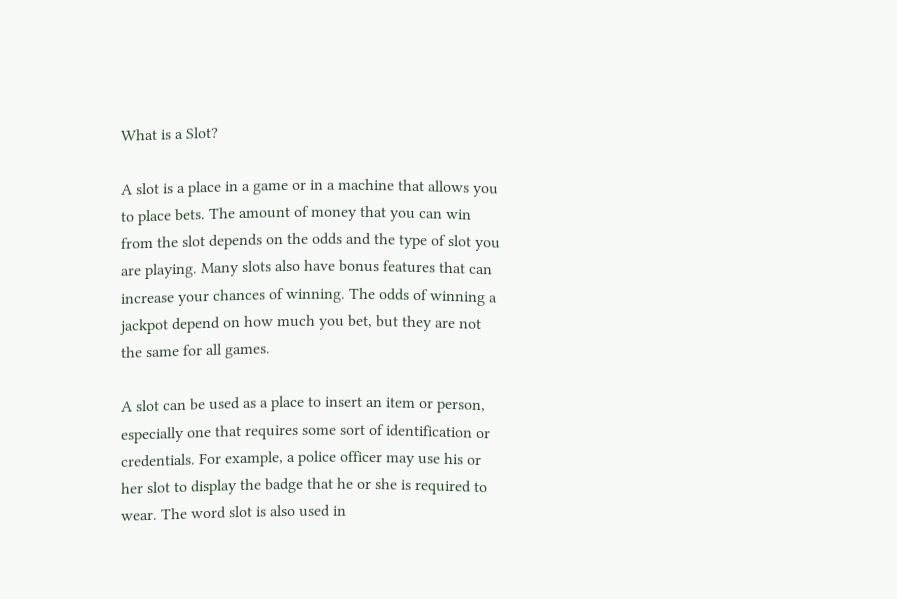What is a Slot?

A slot is a place in a game or in a machine that allows you to place bets. The amount of money that you can win from the slot depends on the odds and the type of slot you are playing. Many slots also have bonus features that can increase your chances of winning. The odds of winning a jackpot depend on how much you bet, but they are not the same for all games.

A slot can be used as a place to insert an item or person, especially one that requires some sort of identification or credentials. For example, a police officer may use his or her slot to display the badge that he or she is required to wear. The word slot is also used in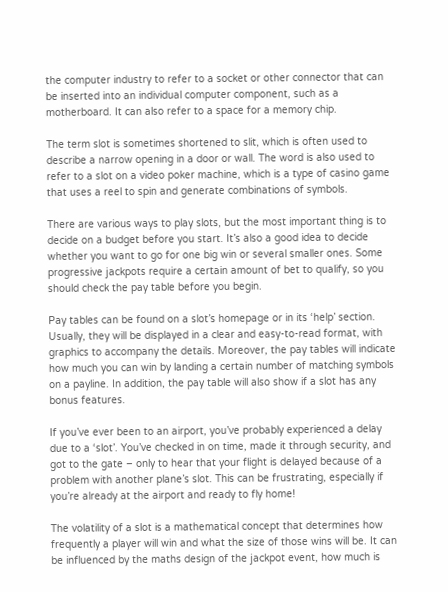the computer industry to refer to a socket or other connector that can be inserted into an individual computer component, such as a motherboard. It can also refer to a space for a memory chip.

The term slot is sometimes shortened to slit, which is often used to describe a narrow opening in a door or wall. The word is also used to refer to a slot on a video poker machine, which is a type of casino game that uses a reel to spin and generate combinations of symbols.

There are various ways to play slots, but the most important thing is to decide on a budget before you start. It’s also a good idea to decide whether you want to go for one big win or several smaller ones. Some progressive jackpots require a certain amount of bet to qualify, so you should check the pay table before you begin.

Pay tables can be found on a slot’s homepage or in its ‘help’ section. Usually, they will be displayed in a clear and easy-to-read format, with graphics to accompany the details. Moreover, the pay tables will indicate how much you can win by landing a certain number of matching symbols on a payline. In addition, the pay table will also show if a slot has any bonus features.

If you’ve ever been to an airport, you’ve probably experienced a delay due to a ‘slot’. You’ve checked in on time, made it through security, and got to the gate – only to hear that your flight is delayed because of a problem with another plane’s slot. This can be frustrating, especially if you’re already at the airport and ready to fly home!

The volatility of a slot is a mathematical concept that determines how frequently a player will win and what the size of those wins will be. It can be influenced by the maths design of the jackpot event, how much is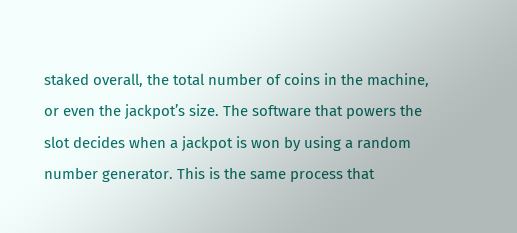staked overall, the total number of coins in the machine, or even the jackpot’s size. The software that powers the slot decides when a jackpot is won by using a random number generator. This is the same process that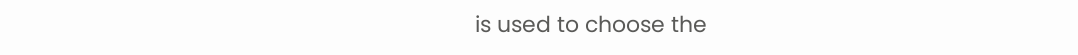is used to choose the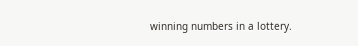winning numbers in a lottery.